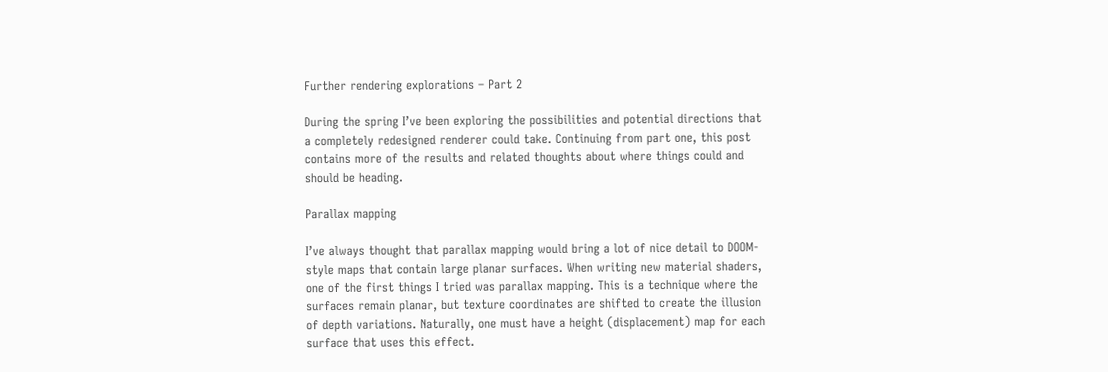Further rendering explorations – Part 2

During the spring I’ve been exploring the possibilities and potential directions that a completely redesigned renderer could take. Continuing from part one, this post contains more of the results and related thoughts about where things could and should be heading.

Parallax mapping

I’ve always thought that parallax mapping would bring a lot of nice detail to DOOM-style maps that contain large planar surfaces. When writing new material shaders, one of the first things I tried was parallax mapping. This is a technique where the surfaces remain planar, but texture coordinates are shifted to create the illusion of depth variations. Naturally, one must have a height (displacement) map for each surface that uses this effect.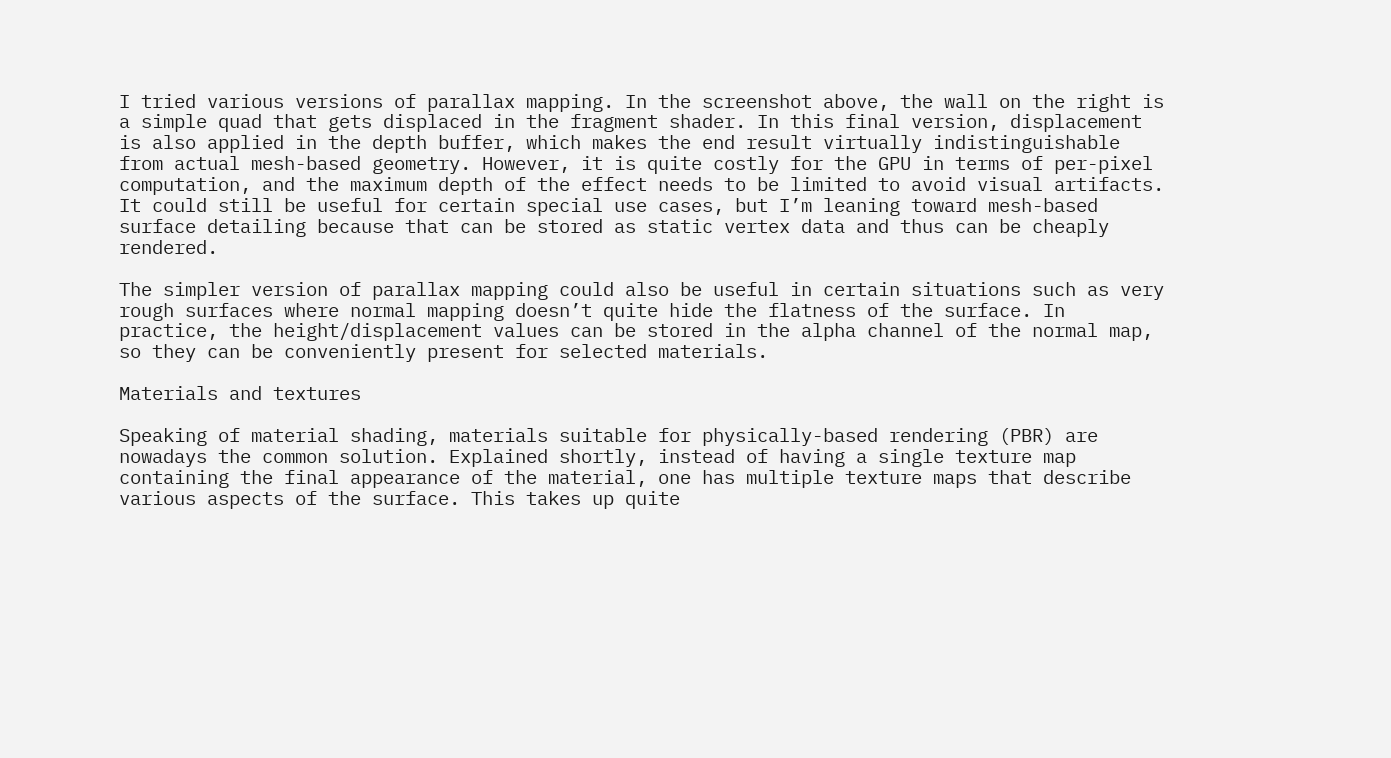I tried various versions of parallax mapping. In the screenshot above, the wall on the right is a simple quad that gets displaced in the fragment shader. In this final version, displacement is also applied in the depth buffer, which makes the end result virtually indistinguishable from actual mesh-based geometry. However, it is quite costly for the GPU in terms of per-pixel computation, and the maximum depth of the effect needs to be limited to avoid visual artifacts. It could still be useful for certain special use cases, but I’m leaning toward mesh-based surface detailing because that can be stored as static vertex data and thus can be cheaply rendered.

The simpler version of parallax mapping could also be useful in certain situations such as very rough surfaces where normal mapping doesn’t quite hide the flatness of the surface. In practice, the height/displacement values can be stored in the alpha channel of the normal map, so they can be conveniently present for selected materials.

Materials and textures

Speaking of material shading, materials suitable for physically-based rendering (PBR) are nowadays the common solution. Explained shortly, instead of having a single texture map containing the final appearance of the material, one has multiple texture maps that describe various aspects of the surface. This takes up quite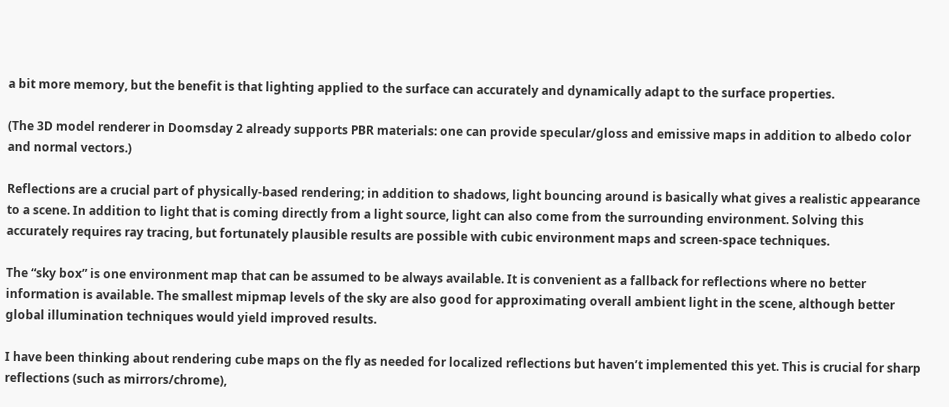a bit more memory, but the benefit is that lighting applied to the surface can accurately and dynamically adapt to the surface properties.

(The 3D model renderer in Doomsday 2 already supports PBR materials: one can provide specular/gloss and emissive maps in addition to albedo color and normal vectors.)

Reflections are a crucial part of physically-based rendering; in addition to shadows, light bouncing around is basically what gives a realistic appearance to a scene. In addition to light that is coming directly from a light source, light can also come from the surrounding environment. Solving this accurately requires ray tracing, but fortunately plausible results are possible with cubic environment maps and screen-space techniques.

The “sky box” is one environment map that can be assumed to be always available. It is convenient as a fallback for reflections where no better information is available. The smallest mipmap levels of the sky are also good for approximating overall ambient light in the scene, although better global illumination techniques would yield improved results.

I have been thinking about rendering cube maps on the fly as needed for localized reflections but haven’t implemented this yet. This is crucial for sharp reflections (such as mirrors/chrome),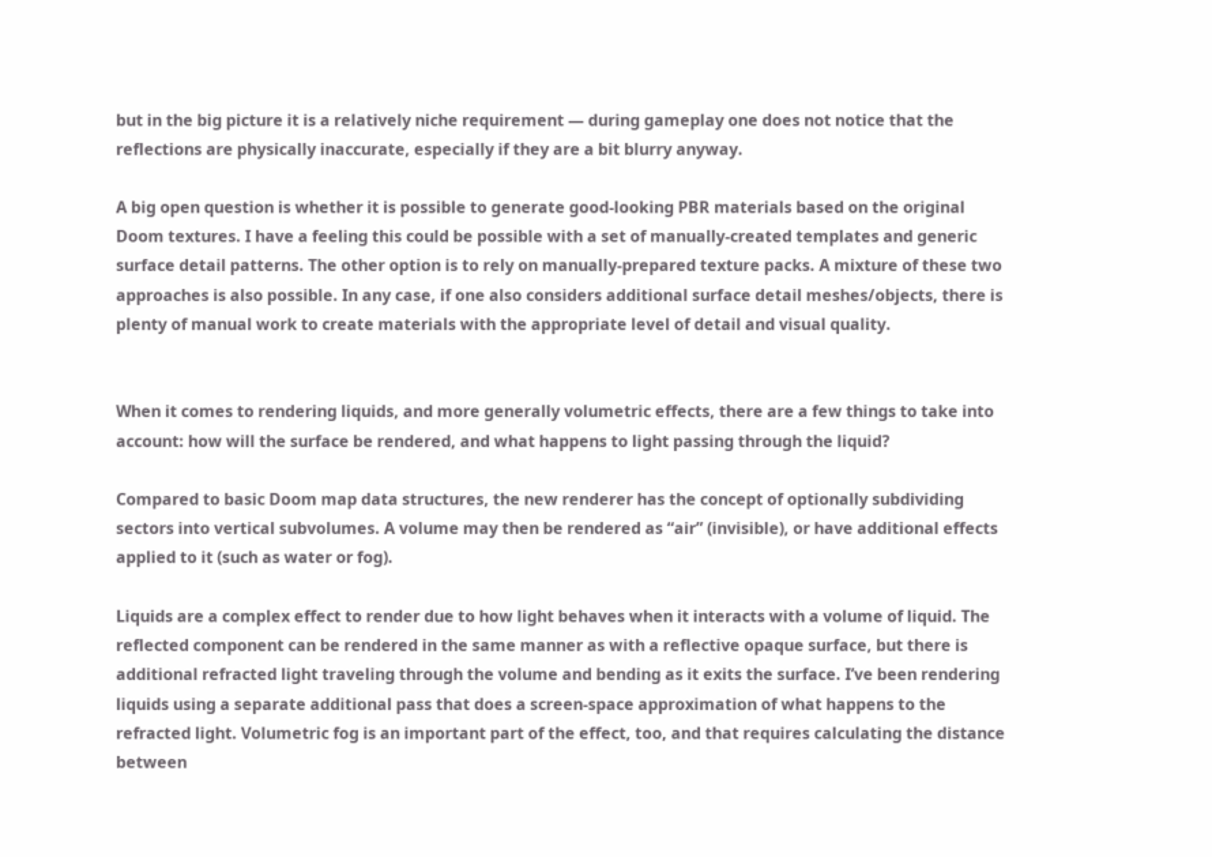but in the big picture it is a relatively niche requirement — during gameplay one does not notice that the reflections are physically inaccurate, especially if they are a bit blurry anyway.

A big open question is whether it is possible to generate good-looking PBR materials based on the original Doom textures. I have a feeling this could be possible with a set of manually-created templates and generic surface detail patterns. The other option is to rely on manually-prepared texture packs. A mixture of these two approaches is also possible. In any case, if one also considers additional surface detail meshes/objects, there is plenty of manual work to create materials with the appropriate level of detail and visual quality.


When it comes to rendering liquids, and more generally volumetric effects, there are a few things to take into account: how will the surface be rendered, and what happens to light passing through the liquid?

Compared to basic Doom map data structures, the new renderer has the concept of optionally subdividing sectors into vertical subvolumes. A volume may then be rendered as “air” (invisible), or have additional effects applied to it (such as water or fog).

Liquids are a complex effect to render due to how light behaves when it interacts with a volume of liquid. The reflected component can be rendered in the same manner as with a reflective opaque surface, but there is additional refracted light traveling through the volume and bending as it exits the surface. I’ve been rendering liquids using a separate additional pass that does a screen-space approximation of what happens to the refracted light. Volumetric fog is an important part of the effect, too, and that requires calculating the distance between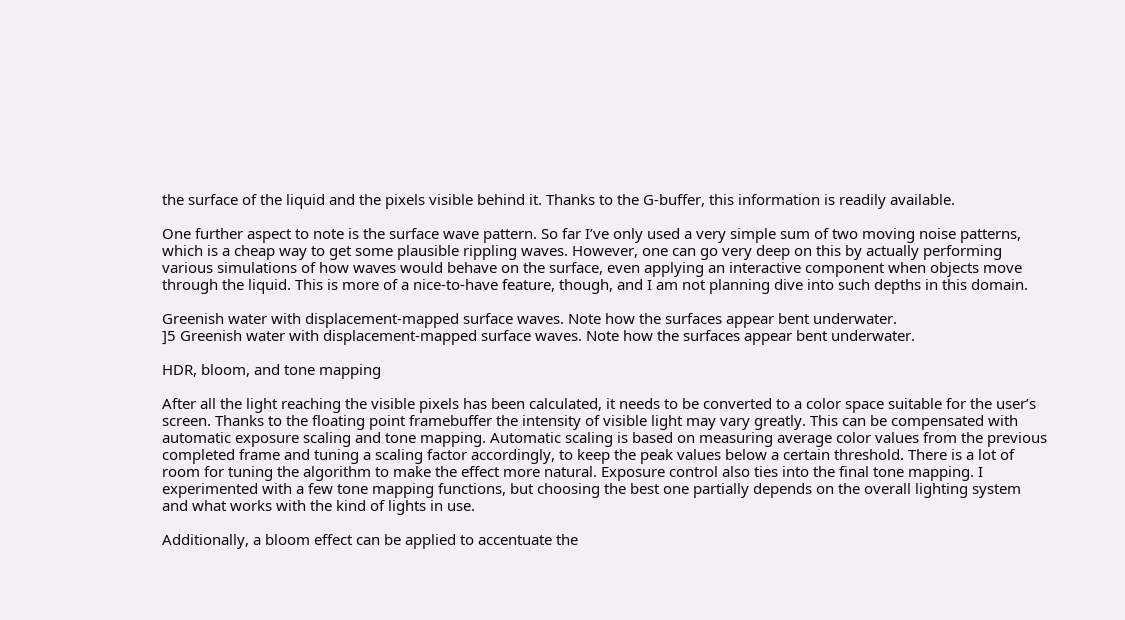the surface of the liquid and the pixels visible behind it. Thanks to the G-buffer, this information is readily available.

One further aspect to note is the surface wave pattern. So far I’ve only used a very simple sum of two moving noise patterns, which is a cheap way to get some plausible rippling waves. However, one can go very deep on this by actually performing various simulations of how waves would behave on the surface, even applying an interactive component when objects move through the liquid. This is more of a nice-to-have feature, though, and I am not planning dive into such depths in this domain.

Greenish water with displacement-mapped surface waves. Note how the surfaces appear bent underwater.
]5 Greenish water with displacement-mapped surface waves. Note how the surfaces appear bent underwater.

HDR, bloom, and tone mapping

After all the light reaching the visible pixels has been calculated, it needs to be converted to a color space suitable for the user’s screen. Thanks to the floating point framebuffer the intensity of visible light may vary greatly. This can be compensated with automatic exposure scaling and tone mapping. Automatic scaling is based on measuring average color values from the previous completed frame and tuning a scaling factor accordingly, to keep the peak values below a certain threshold. There is a lot of room for tuning the algorithm to make the effect more natural. Exposure control also ties into the final tone mapping. I experimented with a few tone mapping functions, but choosing the best one partially depends on the overall lighting system and what works with the kind of lights in use.

Additionally, a bloom effect can be applied to accentuate the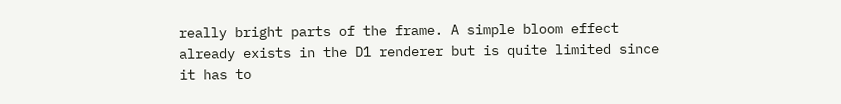really bright parts of the frame. A simple bloom effect already exists in the D1 renderer but is quite limited since it has to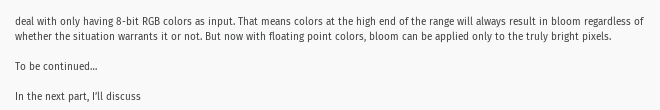deal with only having 8-bit RGB colors as input. That means colors at the high end of the range will always result in bloom regardless of whether the situation warrants it or not. But now with floating point colors, bloom can be applied only to the truly bright pixels.

To be continued…

In the next part, I’ll discuss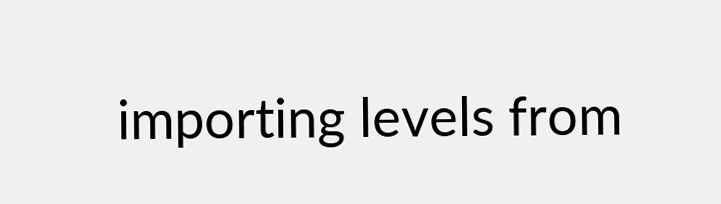importing levels from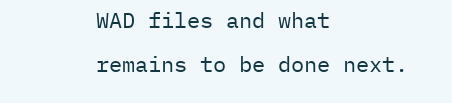WAD files and what remains to be done next.